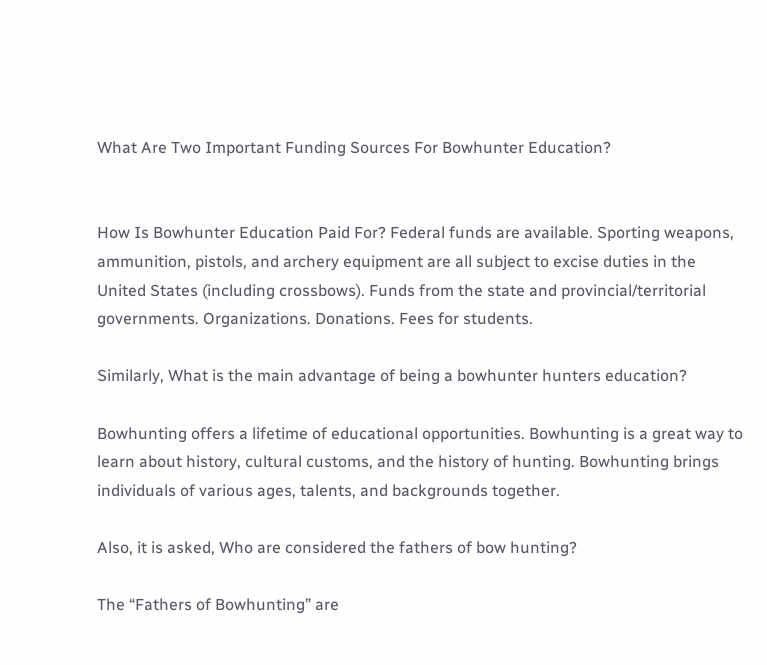What Are Two Important Funding Sources For Bowhunter Education?


How Is Bowhunter Education Paid For? Federal funds are available. Sporting weapons, ammunition, pistols, and archery equipment are all subject to excise duties in the United States (including crossbows). Funds from the state and provincial/territorial governments. Organizations. Donations. Fees for students.

Similarly, What is the main advantage of being a bowhunter hunters education?

Bowhunting offers a lifetime of educational opportunities. Bowhunting is a great way to learn about history, cultural customs, and the history of hunting. Bowhunting brings individuals of various ages, talents, and backgrounds together.

Also, it is asked, Who are considered the fathers of bow hunting?

The “Fathers of Bowhunting” are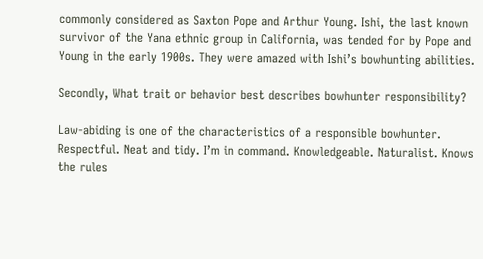commonly considered as Saxton Pope and Arthur Young. Ishi, the last known survivor of the Yana ethnic group in California, was tended for by Pope and Young in the early 1900s. They were amazed with Ishi’s bowhunting abilities.

Secondly, What trait or behavior best describes bowhunter responsibility?

Law-abiding is one of the characteristics of a responsible bowhunter. Respectful. Neat and tidy. I’m in command. Knowledgeable. Naturalist. Knows the rules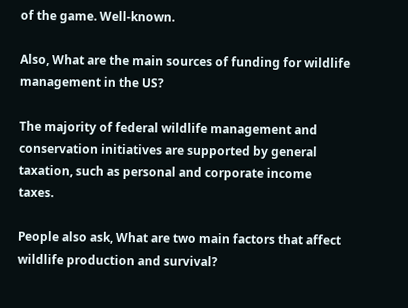of the game. Well-known.

Also, What are the main sources of funding for wildlife management in the US?

The majority of federal wildlife management and conservation initiatives are supported by general taxation, such as personal and corporate income taxes.

People also ask, What are two main factors that affect wildlife production and survival?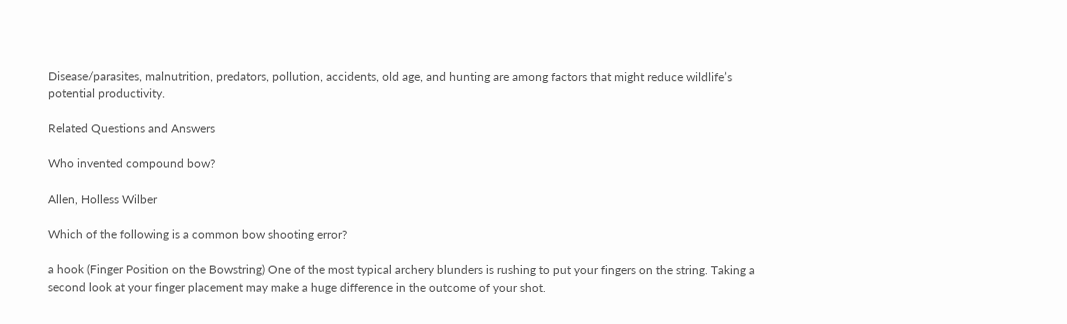Disease/parasites, malnutrition, predators, pollution, accidents, old age, and hunting are among factors that might reduce wildlife’s potential productivity.

Related Questions and Answers

Who invented compound bow?

Allen, Holless Wilber

Which of the following is a common bow shooting error?

a hook (Finger Position on the Bowstring) One of the most typical archery blunders is rushing to put your fingers on the string. Taking a second look at your finger placement may make a huge difference in the outcome of your shot.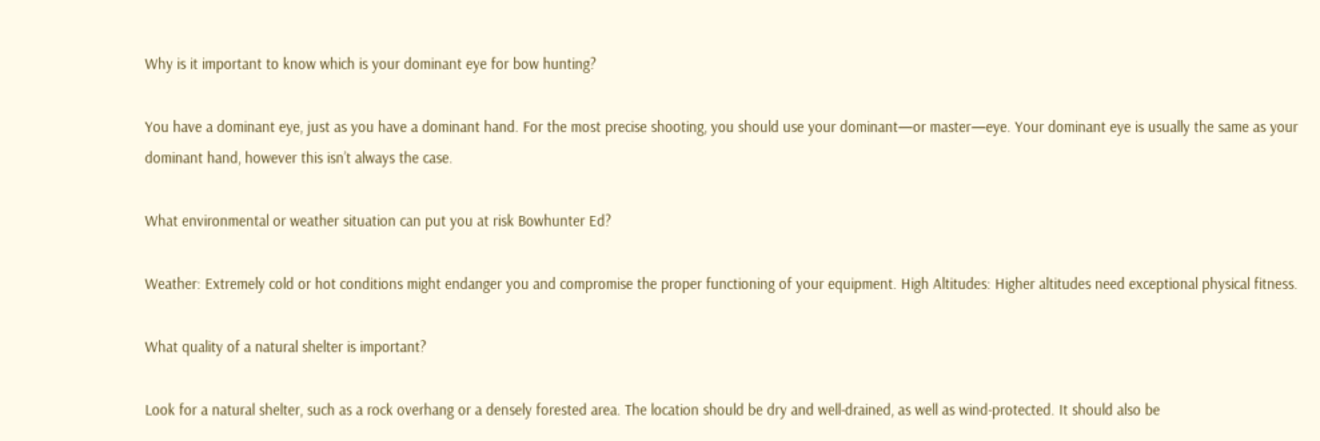Why is it important to know which is your dominant eye for bow hunting?

You have a dominant eye, just as you have a dominant hand. For the most precise shooting, you should use your dominant—or master—eye. Your dominant eye is usually the same as your dominant hand, however this isn’t always the case.

What environmental or weather situation can put you at risk Bowhunter Ed?

Weather: Extremely cold or hot conditions might endanger you and compromise the proper functioning of your equipment. High Altitudes: Higher altitudes need exceptional physical fitness.

What quality of a natural shelter is important?

Look for a natural shelter, such as a rock overhang or a densely forested area. The location should be dry and well-drained, as well as wind-protected. It should also be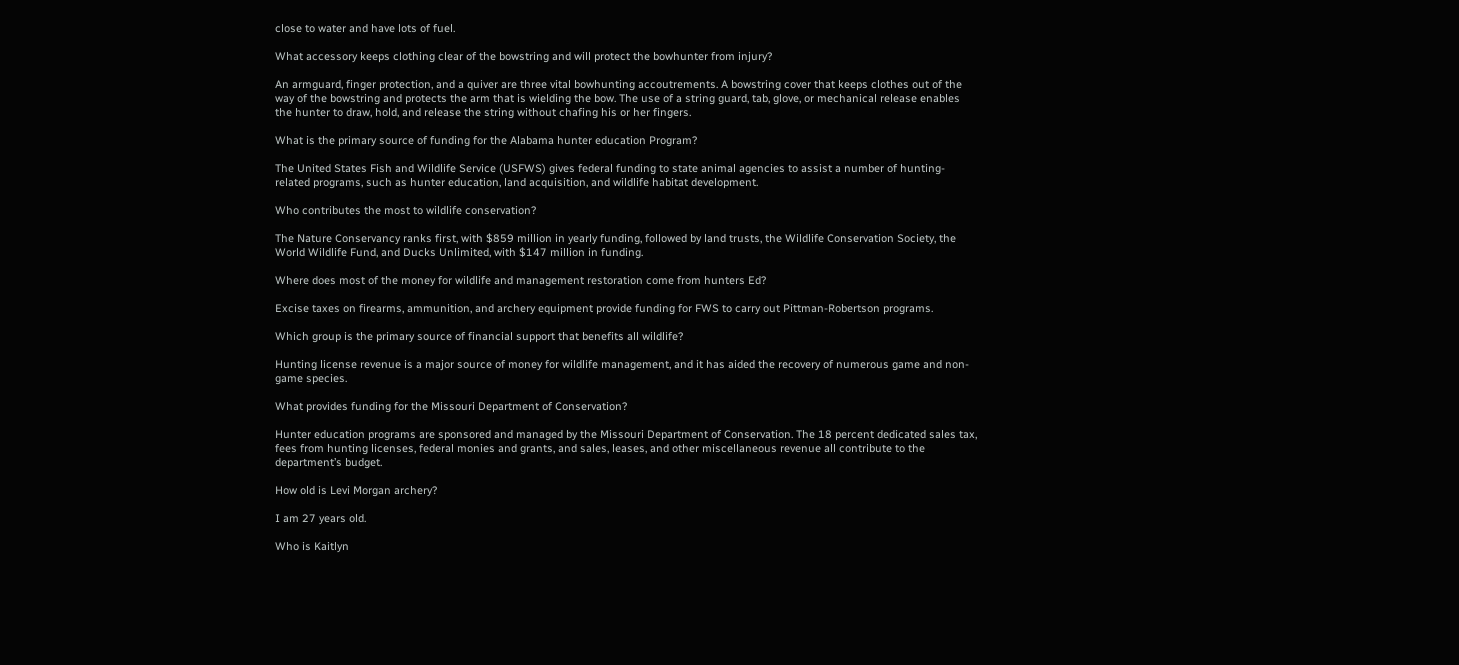close to water and have lots of fuel.

What accessory keeps clothing clear of the bowstring and will protect the bowhunter from injury?

An armguard, finger protection, and a quiver are three vital bowhunting accoutrements. A bowstring cover that keeps clothes out of the way of the bowstring and protects the arm that is wielding the bow. The use of a string guard, tab, glove, or mechanical release enables the hunter to draw, hold, and release the string without chafing his or her fingers.

What is the primary source of funding for the Alabama hunter education Program?

The United States Fish and Wildlife Service (USFWS) gives federal funding to state animal agencies to assist a number of hunting-related programs, such as hunter education, land acquisition, and wildlife habitat development.

Who contributes the most to wildlife conservation?

The Nature Conservancy ranks first, with $859 million in yearly funding, followed by land trusts, the Wildlife Conservation Society, the World Wildlife Fund, and Ducks Unlimited, with $147 million in funding.

Where does most of the money for wildlife and management restoration come from hunters Ed?

Excise taxes on firearms, ammunition, and archery equipment provide funding for FWS to carry out Pittman-Robertson programs.

Which group is the primary source of financial support that benefits all wildlife?

Hunting license revenue is a major source of money for wildlife management, and it has aided the recovery of numerous game and non-game species.

What provides funding for the Missouri Department of Conservation?

Hunter education programs are sponsored and managed by the Missouri Department of Conservation. The 18 percent dedicated sales tax, fees from hunting licenses, federal monies and grants, and sales, leases, and other miscellaneous revenue all contribute to the department’s budget.

How old is Levi Morgan archery?

I am 27 years old.

Who is Kaitlyn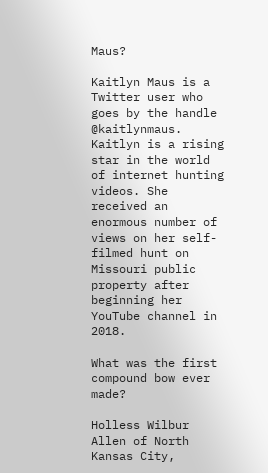Maus?

Kaitlyn Maus is a Twitter user who goes by the handle @kaitlynmaus. Kaitlyn is a rising star in the world of internet hunting videos. She received an enormous number of views on her self-filmed hunt on Missouri public property after beginning her YouTube channel in 2018.

What was the first compound bow ever made?

Holless Wilbur Allen of North Kansas City,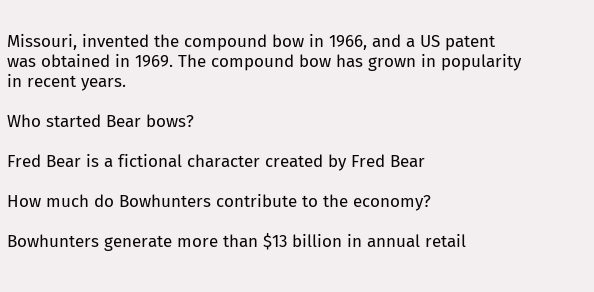Missouri, invented the compound bow in 1966, and a US patent was obtained in 1969. The compound bow has grown in popularity in recent years.

Who started Bear bows?

Fred Bear is a fictional character created by Fred Bear

How much do Bowhunters contribute to the economy?

Bowhunters generate more than $13 billion in annual retail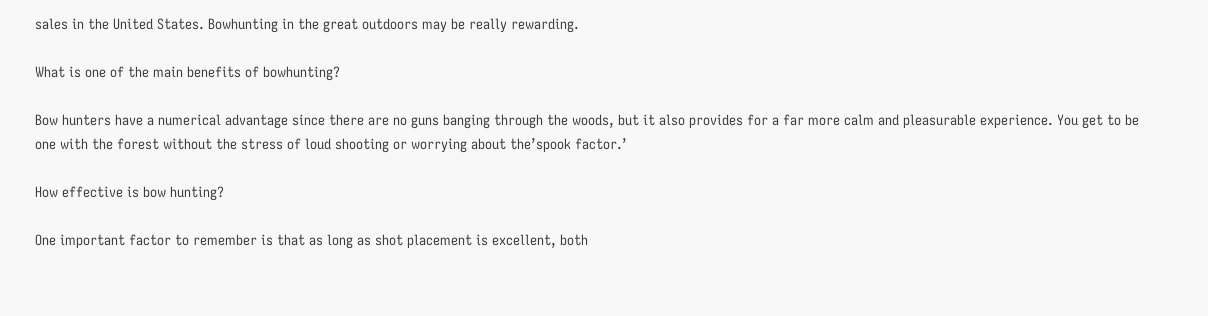sales in the United States. Bowhunting in the great outdoors may be really rewarding.

What is one of the main benefits of bowhunting?

Bow hunters have a numerical advantage since there are no guns banging through the woods, but it also provides for a far more calm and pleasurable experience. You get to be one with the forest without the stress of loud shooting or worrying about the’spook factor.’

How effective is bow hunting?

One important factor to remember is that as long as shot placement is excellent, both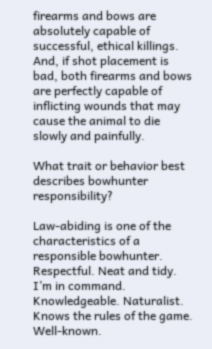firearms and bows are absolutely capable of successful, ethical killings. And, if shot placement is bad, both firearms and bows are perfectly capable of inflicting wounds that may cause the animal to die slowly and painfully.

What trait or behavior best describes bowhunter responsibility?

Law-abiding is one of the characteristics of a responsible bowhunter. Respectful. Neat and tidy. I’m in command. Knowledgeable. Naturalist. Knows the rules of the game. Well-known.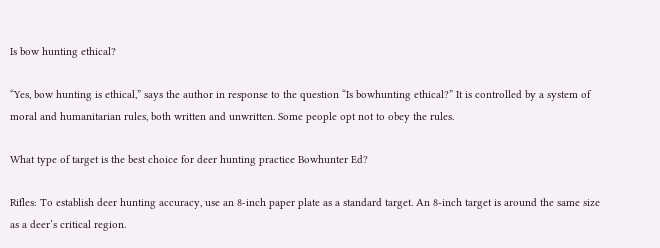Is bow hunting ethical?

“Yes, bow hunting is ethical,” says the author in response to the question “Is bowhunting ethical?” It is controlled by a system of moral and humanitarian rules, both written and unwritten. Some people opt not to obey the rules.

What type of target is the best choice for deer hunting practice Bowhunter Ed?

Rifles: To establish deer hunting accuracy, use an 8-inch paper plate as a standard target. An 8-inch target is around the same size as a deer’s critical region.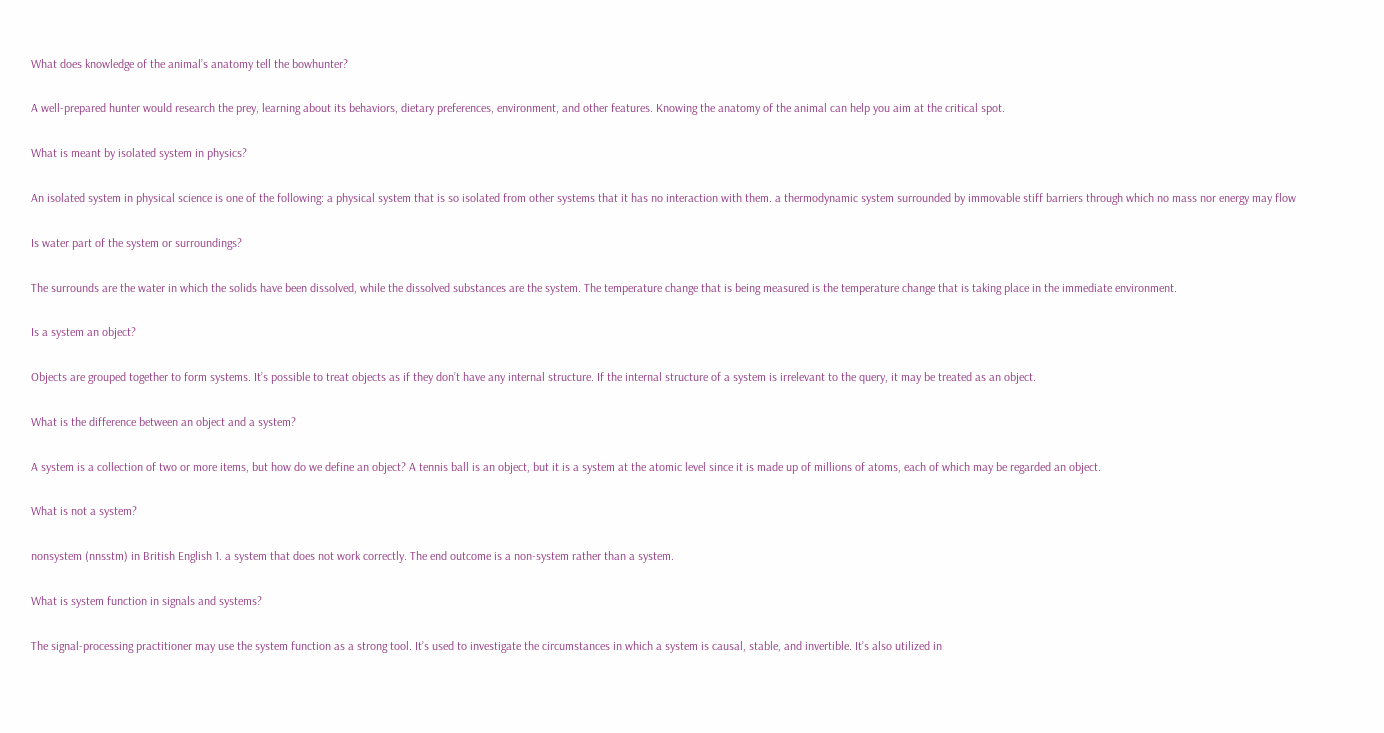What does knowledge of the animal’s anatomy tell the bowhunter?

A well-prepared hunter would research the prey, learning about its behaviors, dietary preferences, environment, and other features. Knowing the anatomy of the animal can help you aim at the critical spot.

What is meant by isolated system in physics?

An isolated system in physical science is one of the following: a physical system that is so isolated from other systems that it has no interaction with them. a thermodynamic system surrounded by immovable stiff barriers through which no mass nor energy may flow

Is water part of the system or surroundings?

The surrounds are the water in which the solids have been dissolved, while the dissolved substances are the system. The temperature change that is being measured is the temperature change that is taking place in the immediate environment.

Is a system an object?

Objects are grouped together to form systems. It’s possible to treat objects as if they don’t have any internal structure. If the internal structure of a system is irrelevant to the query, it may be treated as an object.

What is the difference between an object and a system?

A system is a collection of two or more items, but how do we define an object? A tennis ball is an object, but it is a system at the atomic level since it is made up of millions of atoms, each of which may be regarded an object.

What is not a system?

nonsystem (nnsstm) in British English 1. a system that does not work correctly. The end outcome is a non-system rather than a system.

What is system function in signals and systems?

The signal-processing practitioner may use the system function as a strong tool. It’s used to investigate the circumstances in which a system is causal, stable, and invertible. It’s also utilized in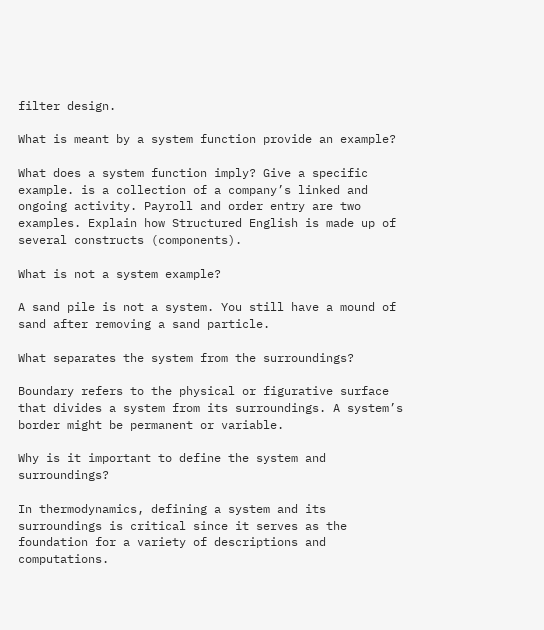filter design.

What is meant by a system function provide an example?

What does a system function imply? Give a specific example. is a collection of a company’s linked and ongoing activity. Payroll and order entry are two examples. Explain how Structured English is made up of several constructs (components).

What is not a system example?

A sand pile is not a system. You still have a mound of sand after removing a sand particle.

What separates the system from the surroundings?

Boundary refers to the physical or figurative surface that divides a system from its surroundings. A system’s border might be permanent or variable.

Why is it important to define the system and surroundings?

In thermodynamics, defining a system and its surroundings is critical since it serves as the foundation for a variety of descriptions and computations.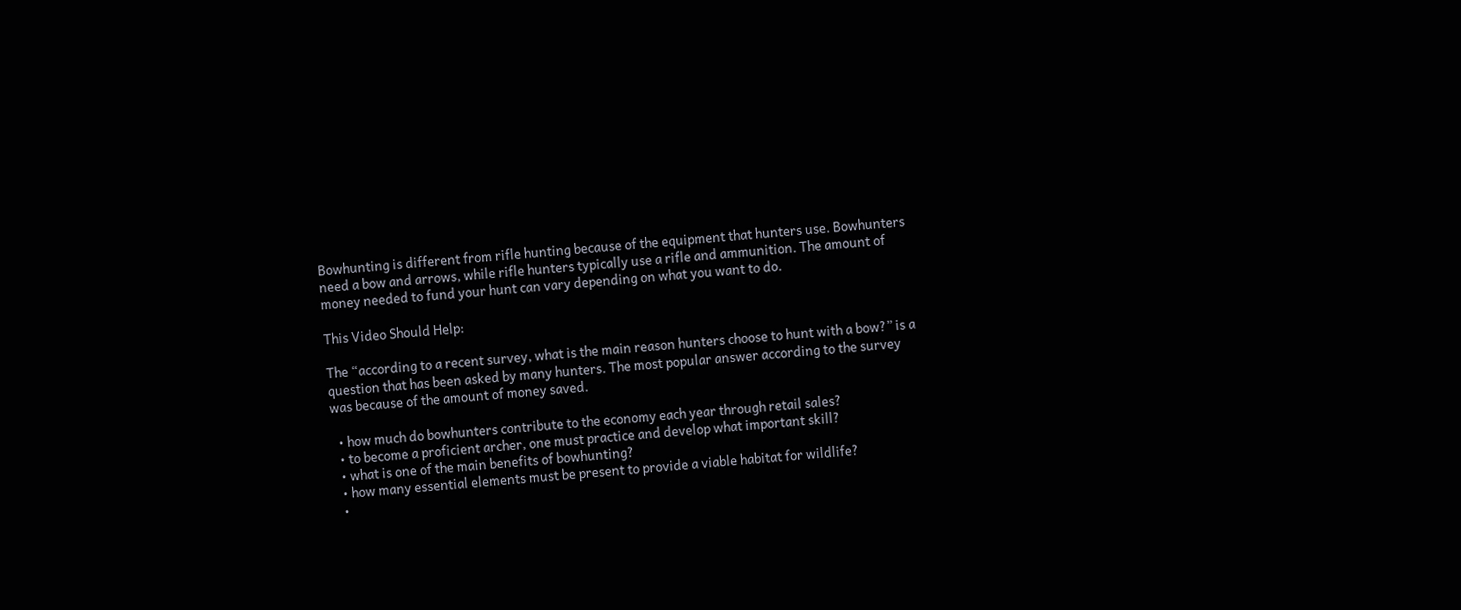Bowhunting is different from rifle hunting because of the equipment that hunters use. Bowhunters need a bow and arrows, while rifle hunters typically use a rifle and ammunition. The amount of money needed to fund your hunt can vary depending on what you want to do.

This Video Should Help:

The “according to a recent survey, what is the main reason hunters choose to hunt with a bow?” is a question that has been asked by many hunters. The most popular answer according to the survey was because of the amount of money saved.

  • how much do bowhunters contribute to the economy each year through retail sales?
  • to become a proficient archer, one must practice and develop what important skill?
  • what is one of the main benefits of bowhunting?
  • how many essential elements must be present to provide a viable habitat for wildlife?
  •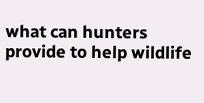what can hunters provide to help wildlife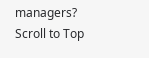managers?
Scroll to Top